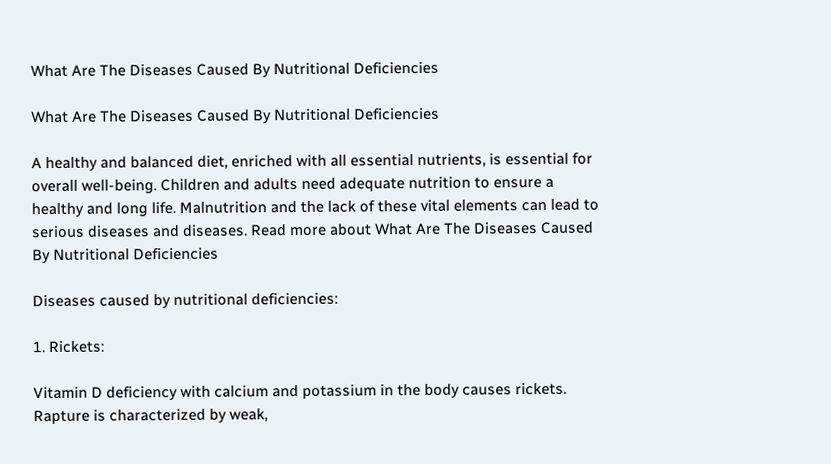What Are The Diseases Caused By Nutritional Deficiencies

What Are The Diseases Caused By Nutritional Deficiencies

A healthy and balanced diet, enriched with all essential nutrients, is essential for overall well-being. Children and adults need adequate nutrition to ensure a healthy and long life. Malnutrition and the lack of these vital elements can lead to serious diseases and diseases. Read more about What Are The Diseases Caused By Nutritional Deficiencies

Diseases caused by nutritional deficiencies:

1. Rickets:

Vitamin D deficiency with calcium and potassium in the body causes rickets. Rapture is characterized by weak,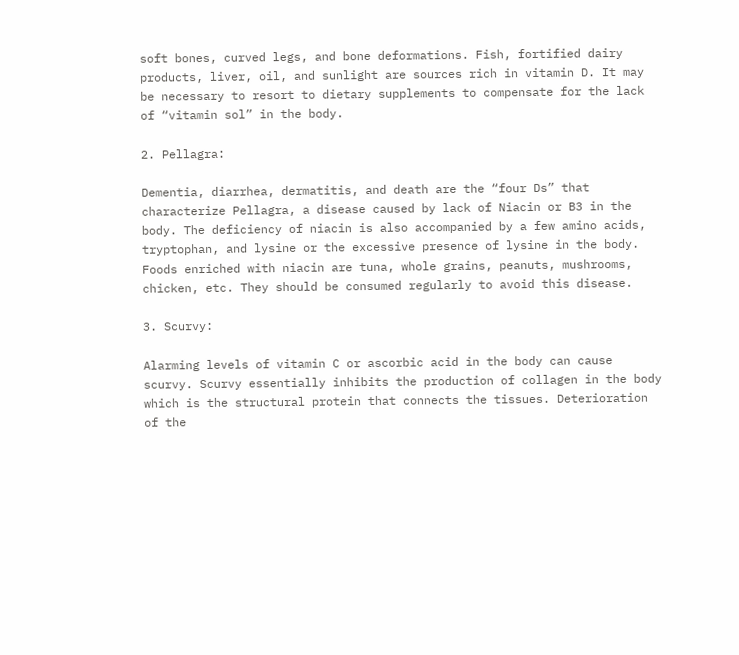soft bones, curved legs, and bone deformations. Fish, fortified dairy products, liver, oil, and sunlight are sources rich in vitamin D. It may be necessary to resort to dietary supplements to compensate for the lack of “vitamin sol” in the body.

2. Pellagra:

Dementia, diarrhea, dermatitis, and death are the “four Ds” that characterize Pellagra, a disease caused by lack of Niacin or B3 in the body. The deficiency of niacin is also accompanied by a few amino acids, tryptophan, and lysine or the excessive presence of lysine in the body. Foods enriched with niacin are tuna, whole grains, peanuts, mushrooms, chicken, etc. They should be consumed regularly to avoid this disease.

3. Scurvy:

Alarming levels of vitamin C or ascorbic acid in the body can cause scurvy. Scurvy essentially inhibits the production of collagen in the body which is the structural protein that connects the tissues. Deterioration of the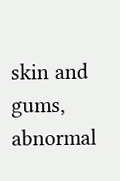skin and gums, abnormal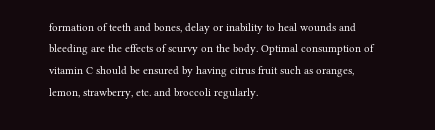formation of teeth and bones, delay or inability to heal wounds and bleeding are the effects of scurvy on the body. Optimal consumption of vitamin C should be ensured by having citrus fruit such as oranges, lemon, strawberry, etc. and broccoli regularly.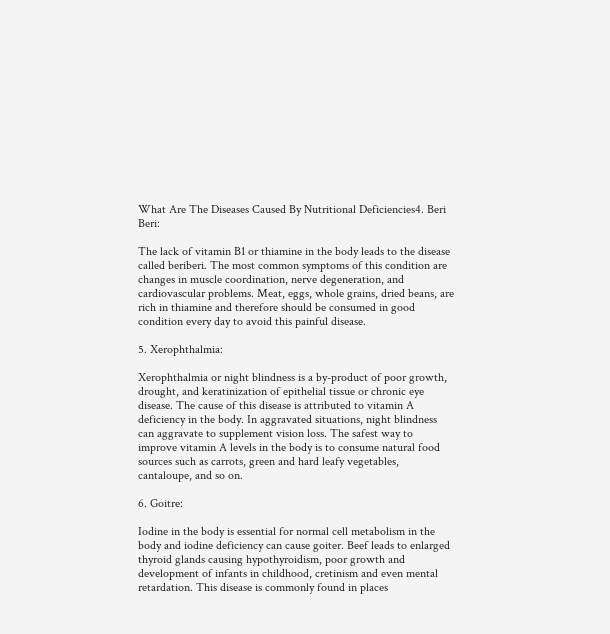What Are The Diseases Caused By Nutritional Deficiencies4. Beri Beri:

The lack of vitamin B1 or thiamine in the body leads to the disease called beriberi. The most common symptoms of this condition are changes in muscle coordination, nerve degeneration, and cardiovascular problems. Meat, eggs, whole grains, dried beans, are rich in thiamine and therefore should be consumed in good condition every day to avoid this painful disease.

5. Xerophthalmia:

Xerophthalmia or night blindness is a by-product of poor growth, drought, and keratinization of epithelial tissue or chronic eye disease. The cause of this disease is attributed to vitamin A deficiency in the body. In aggravated situations, night blindness can aggravate to supplement vision loss. The safest way to improve vitamin A levels in the body is to consume natural food sources such as carrots, green and hard leafy vegetables, cantaloupe, and so on.

6. Goitre:

Iodine in the body is essential for normal cell metabolism in the body and iodine deficiency can cause goiter. Beef leads to enlarged thyroid glands causing hypothyroidism, poor growth and development of infants in childhood, cretinism and even mental retardation. This disease is commonly found in places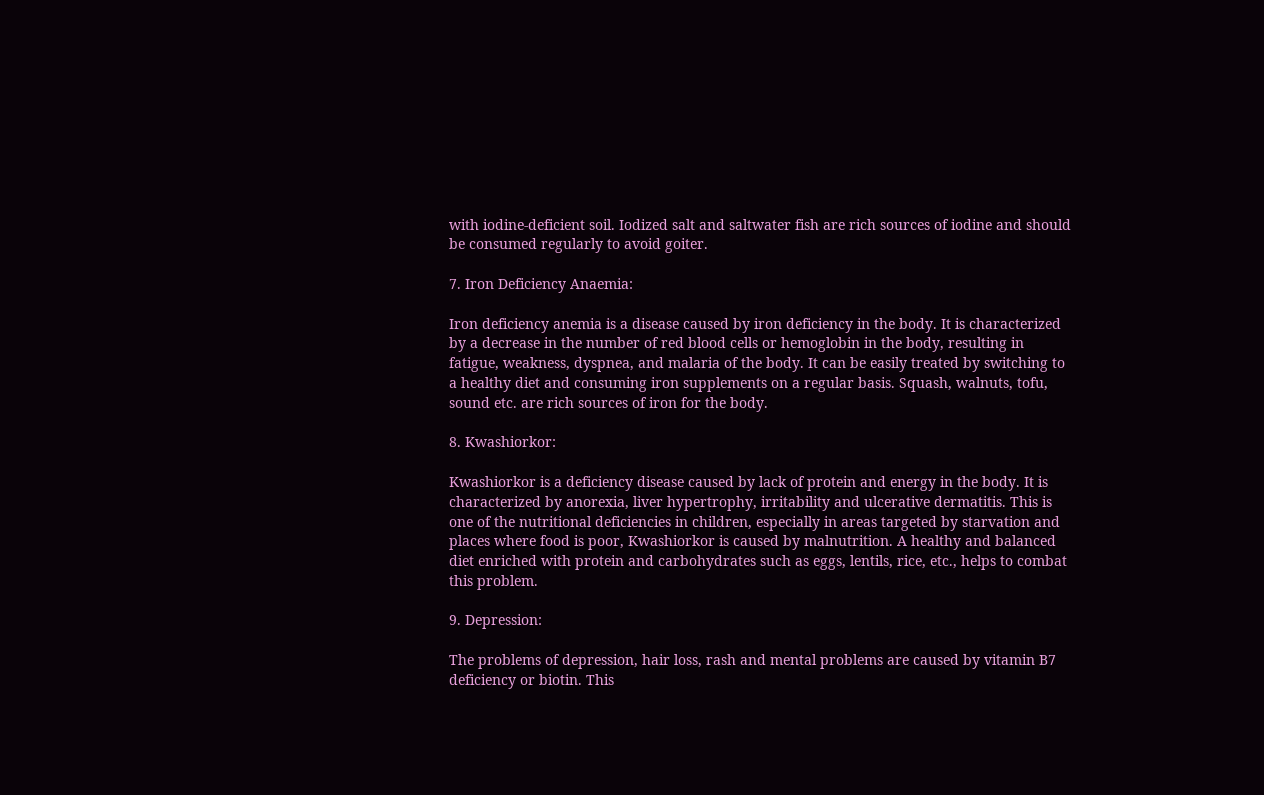with iodine-deficient soil. Iodized salt and saltwater fish are rich sources of iodine and should be consumed regularly to avoid goiter.

7. Iron Deficiency Anaemia:

Iron deficiency anemia is a disease caused by iron deficiency in the body. It is characterized by a decrease in the number of red blood cells or hemoglobin in the body, resulting in fatigue, weakness, dyspnea, and malaria of the body. It can be easily treated by switching to a healthy diet and consuming iron supplements on a regular basis. Squash, walnuts, tofu, sound etc. are rich sources of iron for the body.

8. Kwashiorkor:

Kwashiorkor is a deficiency disease caused by lack of protein and energy in the body. It is characterized by anorexia, liver hypertrophy, irritability and ulcerative dermatitis. This is one of the nutritional deficiencies in children, especially in areas targeted by starvation and places where food is poor, Kwashiorkor is caused by malnutrition. A healthy and balanced diet enriched with protein and carbohydrates such as eggs, lentils, rice, etc., helps to combat this problem.

9. Depression:

The problems of depression, hair loss, rash and mental problems are caused by vitamin B7 deficiency or biotin. This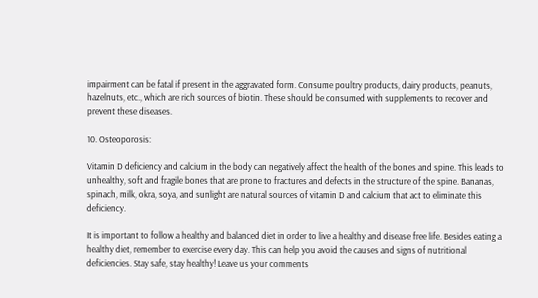impairment can be fatal if present in the aggravated form. Consume poultry products, dairy products, peanuts, hazelnuts, etc., which are rich sources of biotin. These should be consumed with supplements to recover and prevent these diseases.

10. Osteoporosis:

Vitamin D deficiency and calcium in the body can negatively affect the health of the bones and spine. This leads to unhealthy, soft and fragile bones that are prone to fractures and defects in the structure of the spine. Bananas, spinach, milk, okra, soya, and sunlight are natural sources of vitamin D and calcium that act to eliminate this deficiency.

It is important to follow a healthy and balanced diet in order to live a healthy and disease free life. Besides eating a healthy diet, remember to exercise every day. This can help you avoid the causes and signs of nutritional deficiencies. Stay safe, stay healthy! Leave us your comments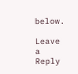below.

Leave a Reply